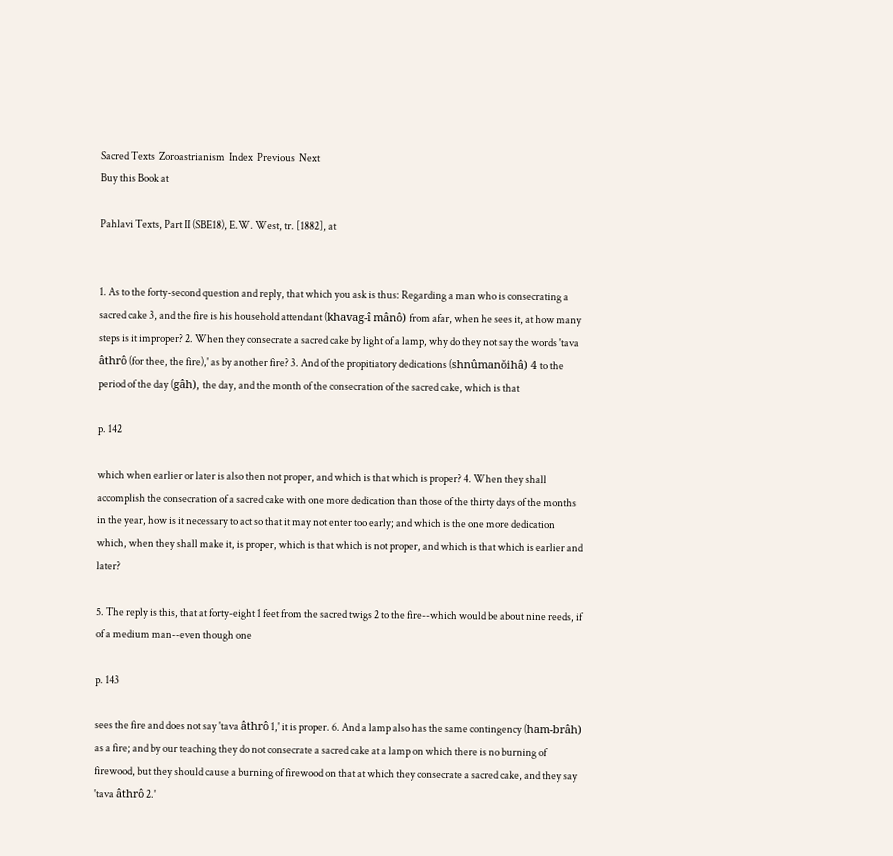Sacred Texts  Zoroastrianism  Index  Previous  Next
Buy this Book at

Pahlavi Texts, Part II (SBE18), E.W. West, tr. [1882], at


1. As to the forty-second question and reply, that which you ask is thus: Regarding a man who is consecrating a sacred cake 3, and the fire is his household attendant (khavag-î mânô) from afar, when he sees it, at how many steps is it improper? 2. When they consecrate a sacred cake by light of a lamp, why do they not say the words 'tava âthrô (for thee, the fire),' as by another fire? 3. And of the propitiatory dedications (shnûmanŏihâ) 4 to the period of the day (gâh), the day, and the month of the consecration of the sacred cake, which is that

p. 142

which when earlier or later is also then not proper, and which is that which is proper? 4. When they shall accomplish the consecration of a sacred cake with one more dedication than those of the thirty days of the months in the year, how is it necessary to act so that it may not enter too early; and which is the one more dedication which, when they shall make it, is proper, which is that which is not proper, and which is that which is earlier and later?

5. The reply is this, that at forty-eight 1 feet from the sacred twigs 2 to the fire--which would be about nine reeds, if of a medium man--even though one

p. 143

sees the fire and does not say 'tava âthrô 1,' it is proper. 6. And a lamp also has the same contingency (ham-brâh) as a fire; and by our teaching they do not consecrate a sacred cake at a lamp on which there is no burning of firewood, but they should cause a burning of firewood on that at which they consecrate a sacred cake, and they say 'tava âthrô 2.'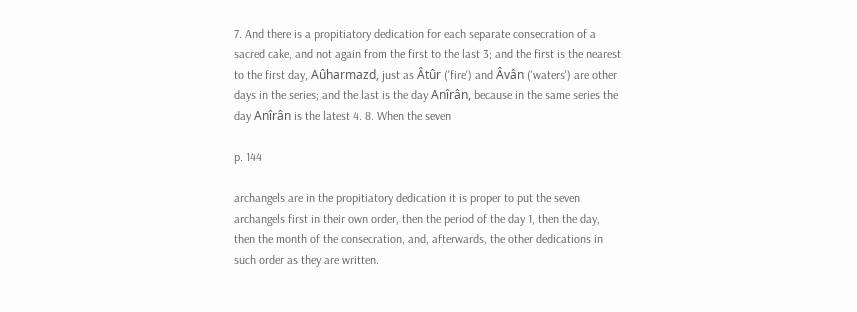7. And there is a propitiatory dedication for each separate consecration of a sacred cake, and not again from the first to the last 3; and the first is the nearest to the first day, Aûharmazd, just as Âtûr ('fire') and Âvân ('waters') are other days in the series; and the last is the day Anîrân, because in the same series the day Anîrân is the latest 4. 8. When the seven

p. 144

archangels are in the propitiatory dedication it is proper to put the seven archangels first in their own order, then the period of the day 1, then the day, then the month of the consecration, and, afterwards, the other dedications in such order as they are written.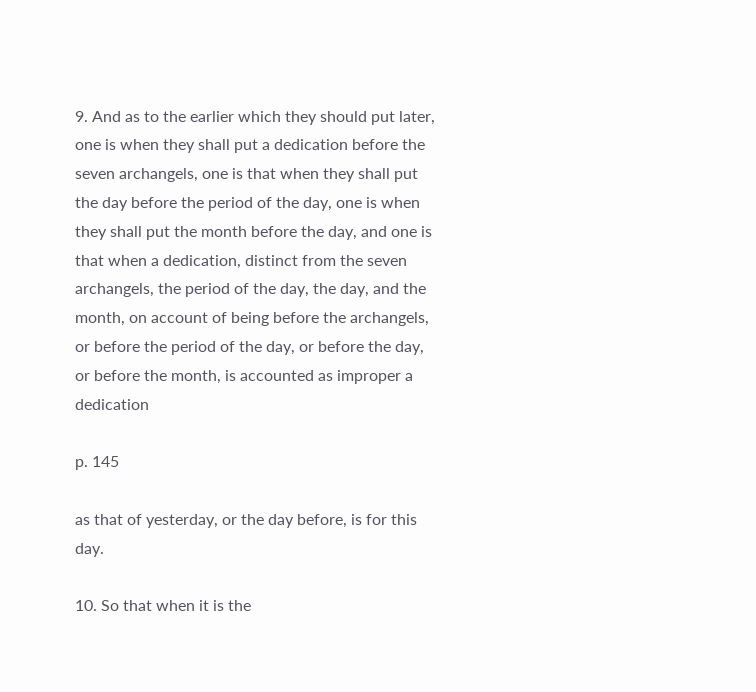9. And as to the earlier which they should put later, one is when they shall put a dedication before the seven archangels, one is that when they shall put the day before the period of the day, one is when they shall put the month before the day, and one is that when a dedication, distinct from the seven archangels, the period of the day, the day, and the month, on account of being before the archangels, or before the period of the day, or before the day, or before the month, is accounted as improper a dedication

p. 145

as that of yesterday, or the day before, is for this day.

10. So that when it is the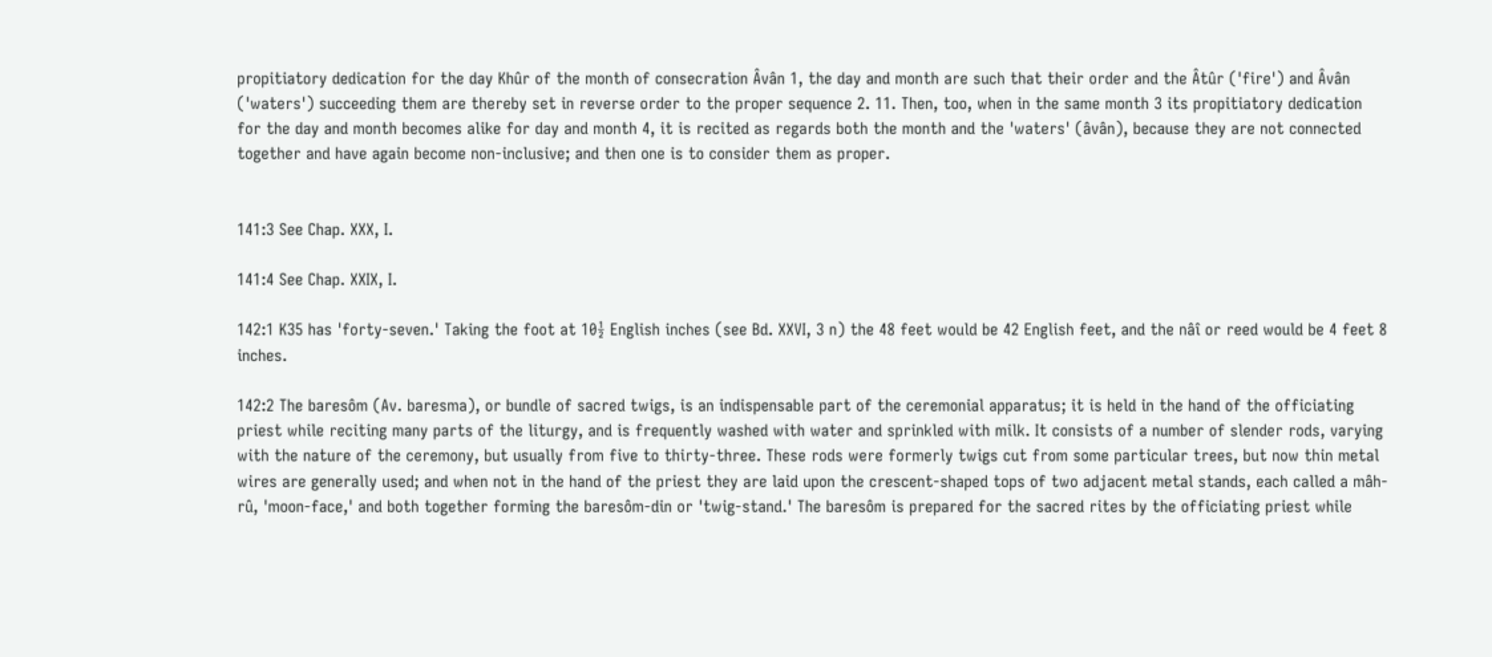propitiatory dedication for the day Khûr of the month of consecration Âvân 1, the day and month are such that their order and the Âtûr ('fire') and Âvân ('waters') succeeding them are thereby set in reverse order to the proper sequence 2. 11. Then, too, when in the same month 3 its propitiatory dedication for the day and month becomes alike for day and month 4, it is recited as regards both the month and the 'waters' (âvân), because they are not connected together and have again become non-inclusive; and then one is to consider them as proper.


141:3 See Chap. XXX, I.

141:4 See Chap. XXIX, I.

142:1 K35 has 'forty-seven.' Taking the foot at 10½ English inches (see Bd. XXVI, 3 n) the 48 feet would be 42 English feet, and the nâî or reed would be 4 feet 8 inches.

142:2 The baresôm (Av. baresma), or bundle of sacred twigs, is an indispensable part of the ceremonial apparatus; it is held in the hand of the officiating priest while reciting many parts of the liturgy, and is frequently washed with water and sprinkled with milk. It consists of a number of slender rods, varying with the nature of the ceremony, but usually from five to thirty-three. These rods were formerly twigs cut from some particular trees, but now thin metal wires are generally used; and when not in the hand of the priest they are laid upon the crescent-shaped tops of two adjacent metal stands, each called a mâh-rû, 'moon-face,' and both together forming the baresôm-din or 'twig-stand.' The baresôm is prepared for the sacred rites by the officiating priest while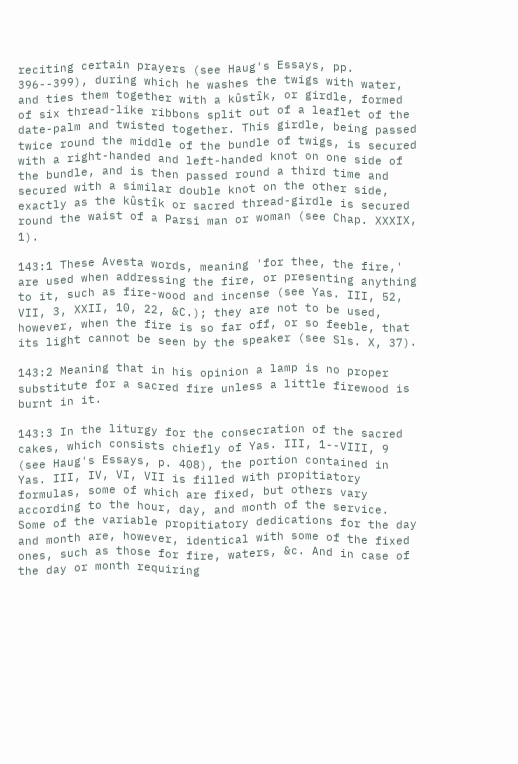reciting certain prayers (see Haug's Essays, pp. 396--399), during which he washes the twigs with water, and ties them together with a kûstîk, or girdle, formed of six thread-like ribbons split out of a leaflet of the date-palm and twisted together. This girdle, being passed twice round the middle of the bundle of twigs, is secured with a right-handed and left-handed knot on one side of the bundle, and is then passed round a third time and secured with a similar double knot on the other side, exactly as the kûstîk or sacred thread-girdle is secured round the waist of a Parsi man or woman (see Chap. XXXIX, 1).

143:1 These Avesta words, meaning 'for thee, the fire,' are used when addressing the fire, or presenting anything to it, such as fire-wood and incense (see Yas. III, 52, VII, 3, XXII, 10, 22, &C.); they are not to be used, however, when the fire is so far off, or so feeble, that its light cannot be seen by the speaker (see Sls. X, 37).

143:2 Meaning that in his opinion a lamp is no proper substitute for a sacred fire unless a little firewood is burnt in it.

143:3 In the liturgy for the consecration of the sacred cakes, which consists chiefly of Yas. III, 1--VIII, 9 (see Haug's Essays, p. 408), the portion contained in Yas. III, IV, VI, VII is filled with propitiatory formulas, some of which are fixed, but others vary according to the hour, day, and month of the service. Some of the variable propitiatory dedications for the day and month are, however, identical with some of the fixed ones, such as those for fire, waters, &c. And in case of the day or month requiring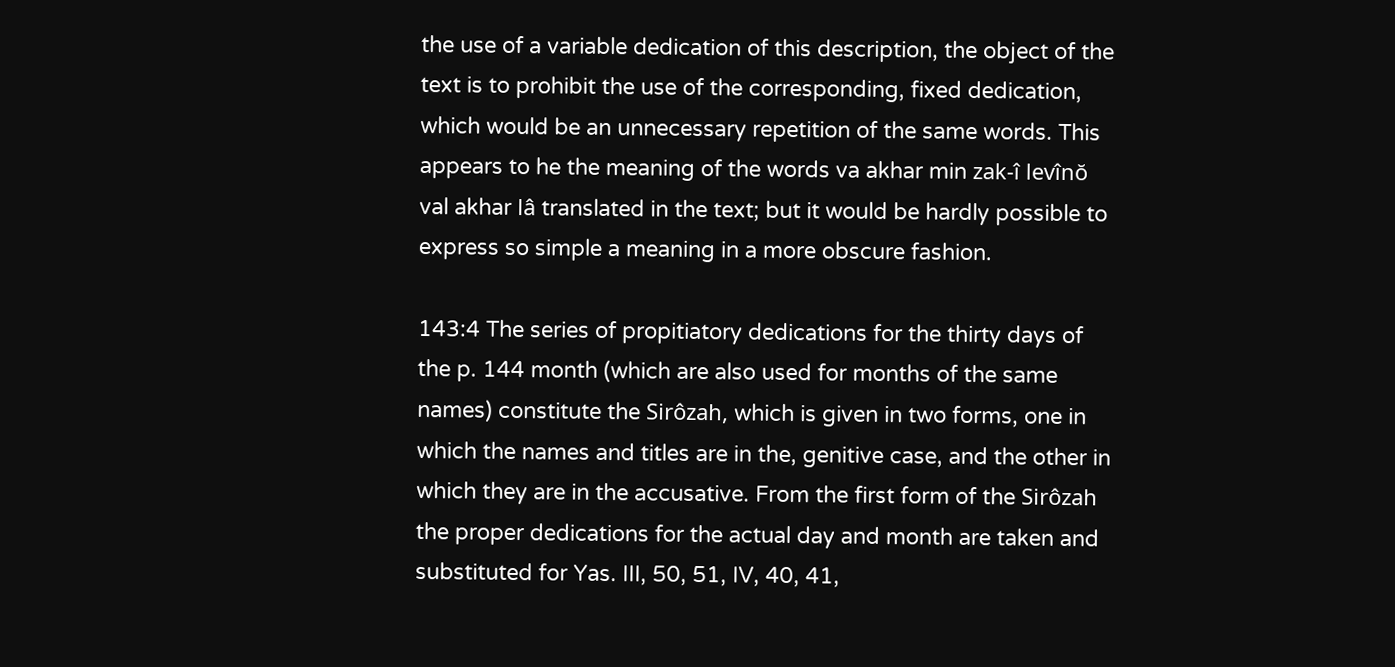the use of a variable dedication of this description, the object of the text is to prohibit the use of the corresponding, fixed dedication, which would be an unnecessary repetition of the same words. This appears to he the meaning of the words va akhar min zak-î levînŏ val akhar lâ translated in the text; but it would be hardly possible to express so simple a meaning in a more obscure fashion.

143:4 The series of propitiatory dedications for the thirty days of the p. 144 month (which are also used for months of the same names) constitute the Sirôzah, which is given in two forms, one in which the names and titles are in the, genitive case, and the other in which they are in the accusative. From the first form of the Sirôzah the proper dedications for the actual day and month are taken and substituted for Yas. III, 50, 51, IV, 40, 41,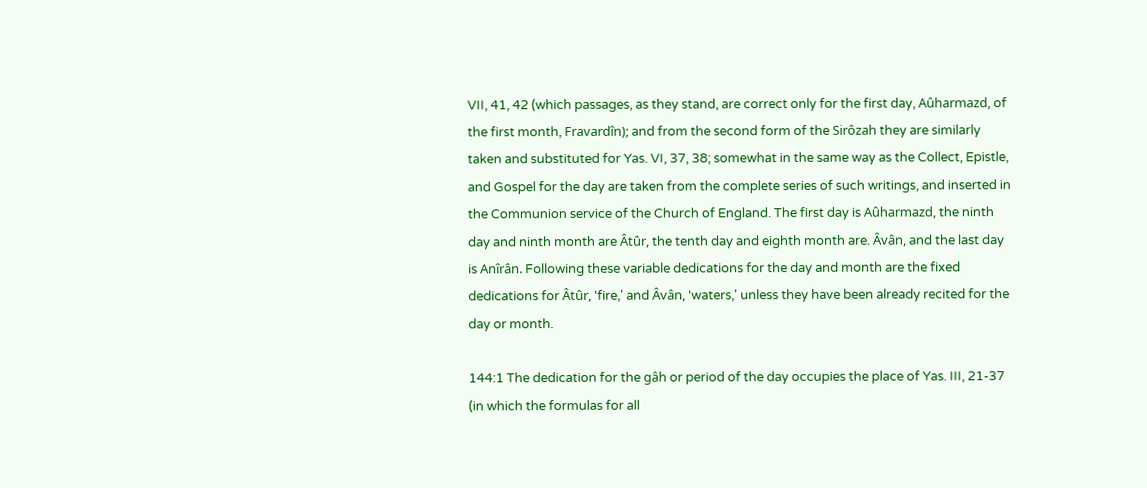VII, 41, 42 (which passages, as they stand, are correct only for the first day, Aûharmazd, of the first month, Fravardîn); and from the second form of the Sirôzah they are similarly taken and substituted for Yas. VI, 37, 38; somewhat in the same way as the Collect, Epistle, and Gospel for the day are taken from the complete series of such writings, and inserted in the Communion service of the Church of England. The first day is Aûharmazd, the ninth day and ninth month are Âtûr, the tenth day and eighth month are. Âvân, and the last day is Anîrân. Following these variable dedications for the day and month are the fixed dedications for Âtûr, 'fire,' and Âvân, 'waters,' unless they have been already recited for the day or month.

144:1 The dedication for the gâh or period of the day occupies the place of Yas. III, 21-37 (in which the formulas for all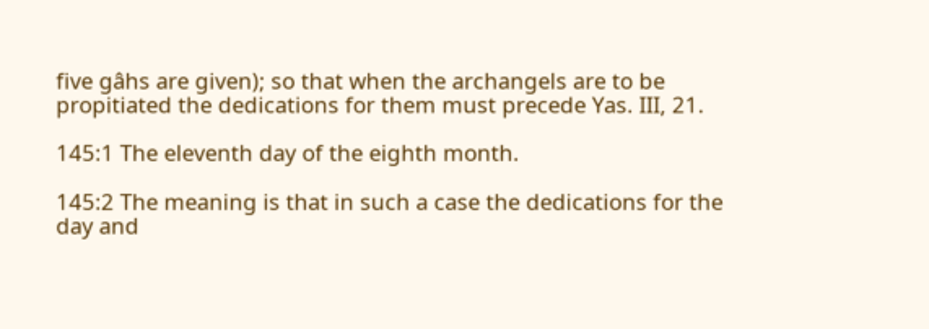five gâhs are given); so that when the archangels are to be propitiated the dedications for them must precede Yas. III, 21.

145:1 The eleventh day of the eighth month.

145:2 The meaning is that in such a case the dedications for the day and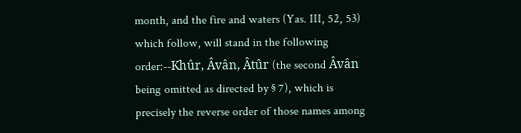month, and the fire and waters (Yas. III, 52, 53) which follow, will stand in the following order:--Khûr, Âvân, Âtûr (the second Âvân being omitted as directed by § 7), which is precisely the reverse order of those names among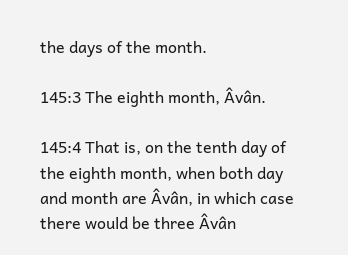the days of the month.

145:3 The eighth month, Âvân.

145:4 That is, on the tenth day of the eighth month, when both day and month are Âvân, in which case there would be three Âvân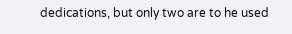dedications, but only two are to he used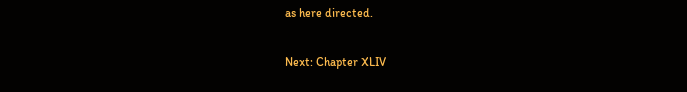as here directed.

Next: Chapter XLIV